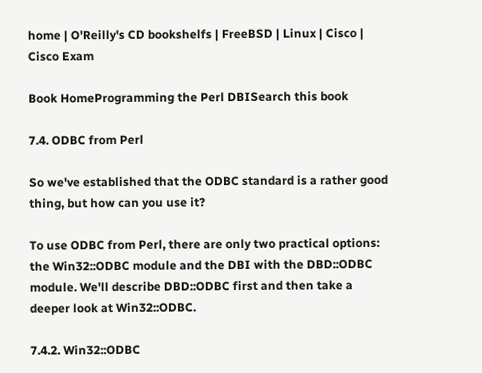home | O'Reilly's CD bookshelfs | FreeBSD | Linux | Cisco | Cisco Exam

Book HomeProgramming the Perl DBISearch this book

7.4. ODBC from Perl

So we've established that the ODBC standard is a rather good thing, but how can you use it?

To use ODBC from Perl, there are only two practical options: the Win32::ODBC module and the DBI with the DBD::ODBC module. We'll describe DBD::ODBC first and then take a deeper look at Win32::ODBC.

7.4.2. Win32::ODBC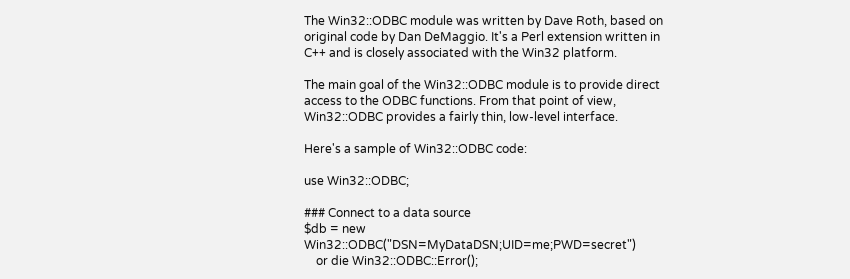The Win32::ODBC module was written by Dave Roth, based on original code by Dan DeMaggio. It's a Perl extension written in C++ and is closely associated with the Win32 platform.

The main goal of the Win32::ODBC module is to provide direct access to the ODBC functions. From that point of view, Win32::ODBC provides a fairly thin, low-level interface.

Here's a sample of Win32::ODBC code:

use Win32::ODBC;

### Connect to a data source
$db = new Win32::ODBC("DSN=MyDataDSN;UID=me;PWD=secret")
    or die Win32::ODBC::Error();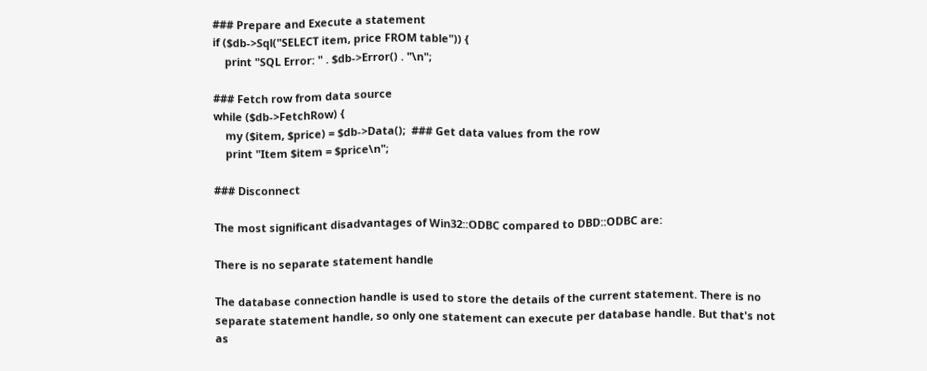### Prepare and Execute a statement
if ($db->Sql("SELECT item, price FROM table")) {
    print "SQL Error: " . $db->Error() . "\n";

### Fetch row from data source
while ($db->FetchRow) {
    my ($item, $price) = $db->Data();  ### Get data values from the row
    print "Item $item = $price\n";

### Disconnect

The most significant disadvantages of Win32::ODBC compared to DBD::ODBC are:

There is no separate statement handle

The database connection handle is used to store the details of the current statement. There is no separate statement handle, so only one statement can execute per database handle. But that's not as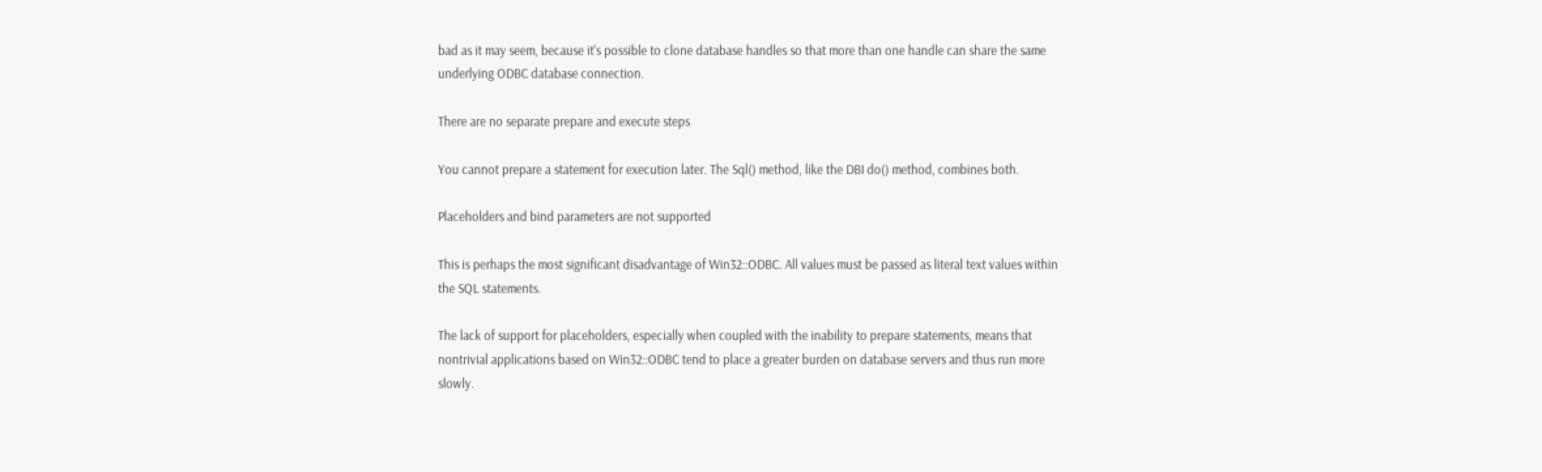bad as it may seem, because it's possible to clone database handles so that more than one handle can share the same underlying ODBC database connection.

There are no separate prepare and execute steps

You cannot prepare a statement for execution later. The Sql() method, like the DBI do() method, combines both.

Placeholders and bind parameters are not supported

This is perhaps the most significant disadvantage of Win32::ODBC. All values must be passed as literal text values within the SQL statements.

The lack of support for placeholders, especially when coupled with the inability to prepare statements, means that nontrivial applications based on Win32::ODBC tend to place a greater burden on database servers and thus run more slowly.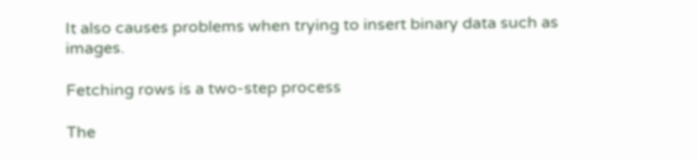It also causes problems when trying to insert binary data such as images.

Fetching rows is a two-step process

The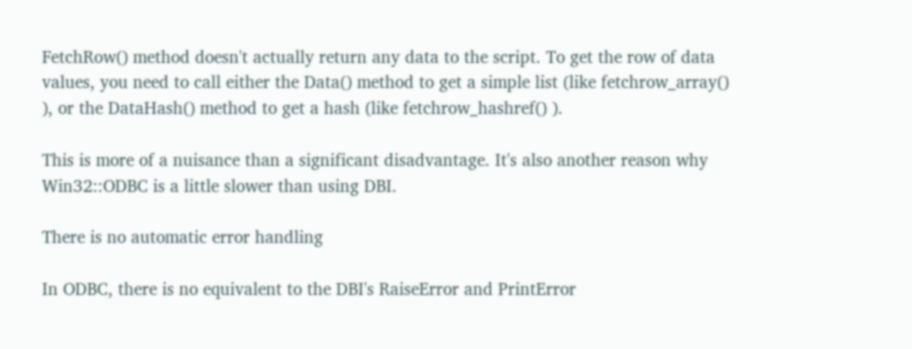FetchRow() method doesn't actually return any data to the script. To get the row of data values, you need to call either the Data() method to get a simple list (like fetchrow_array() ), or the DataHash() method to get a hash (like fetchrow_hashref() ).

This is more of a nuisance than a significant disadvantage. It's also another reason why Win32::ODBC is a little slower than using DBI.

There is no automatic error handling

In ODBC, there is no equivalent to the DBI's RaiseError and PrintError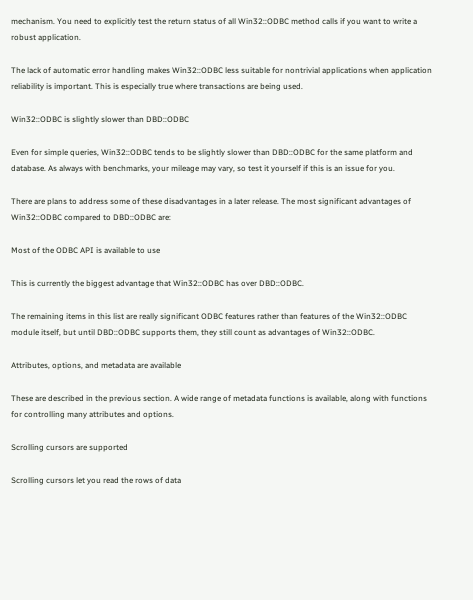mechanism. You need to explicitly test the return status of all Win32::ODBC method calls if you want to write a robust application.

The lack of automatic error handling makes Win32::ODBC less suitable for nontrivial applications when application reliability is important. This is especially true where transactions are being used.

Win32::ODBC is slightly slower than DBD::ODBC

Even for simple queries, Win32::ODBC tends to be slightly slower than DBD::ODBC for the same platform and database. As always with benchmarks, your mileage may vary, so test it yourself if this is an issue for you.

There are plans to address some of these disadvantages in a later release. The most significant advantages of Win32::ODBC compared to DBD::ODBC are:

Most of the ODBC API is available to use

This is currently the biggest advantage that Win32::ODBC has over DBD::ODBC.

The remaining items in this list are really significant ODBC features rather than features of the Win32::ODBC module itself, but until DBD::ODBC supports them, they still count as advantages of Win32::ODBC.

Attributes, options, and metadata are available

These are described in the previous section. A wide range of metadata functions is available, along with functions for controlling many attributes and options.

Scrolling cursors are supported

Scrolling cursors let you read the rows of data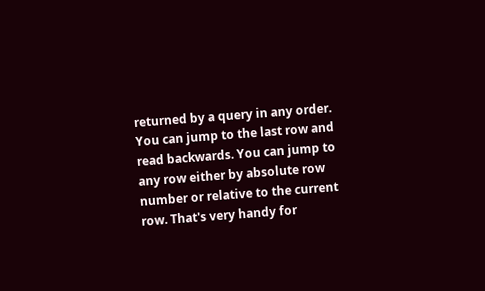returned by a query in any order. You can jump to the last row and read backwards. You can jump to any row either by absolute row number or relative to the current row. That's very handy for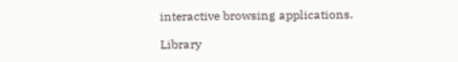interactive browsing applications.

Library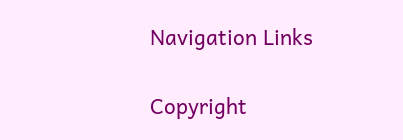Navigation Links

Copyright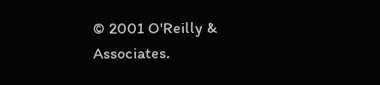© 2001 O'Reilly & Associates.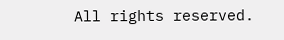All rights reserved.